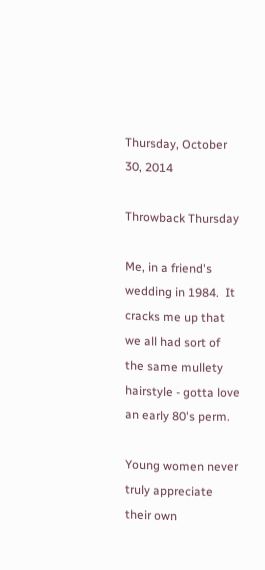Thursday, October 30, 2014

Throwback Thursday

Me, in a friend's wedding in 1984.  It cracks me up that we all had sort of the same mullety hairstyle - gotta love an early 80's perm.

Young women never truly appreciate their own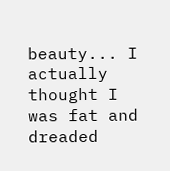beauty... I actually thought I was fat and dreaded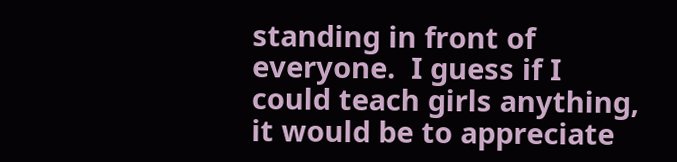standing in front of everyone.  I guess if I could teach girls anything, it would be to appreciate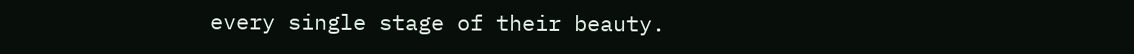every single stage of their beauty.